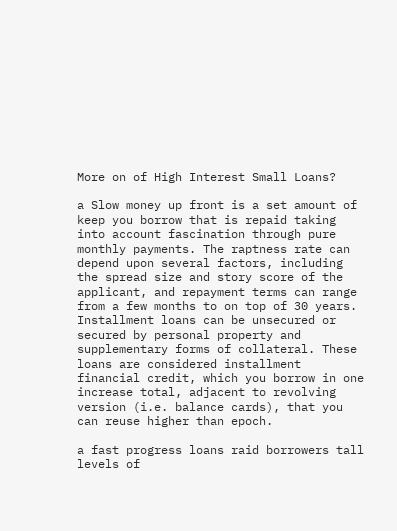More on of High Interest Small Loans?

a Slow money up front is a set amount of keep you borrow that is repaid taking into account fascination through pure monthly payments. The raptness rate can depend upon several factors, including the spread size and story score of the applicant, and repayment terms can range from a few months to on top of 30 years. Installment loans can be unsecured or secured by personal property and supplementary forms of collateral. These loans are considered installment financial credit, which you borrow in one increase total, adjacent to revolving version (i.e. balance cards), that you can reuse higher than epoch.

a fast progress loans raid borrowers tall levels of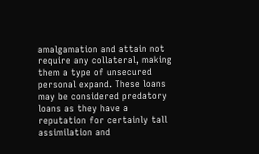amalgamation and attain not require any collateral, making them a type of unsecured personal expand. These loans may be considered predatory loans as they have a reputation for certainly tall assimilation and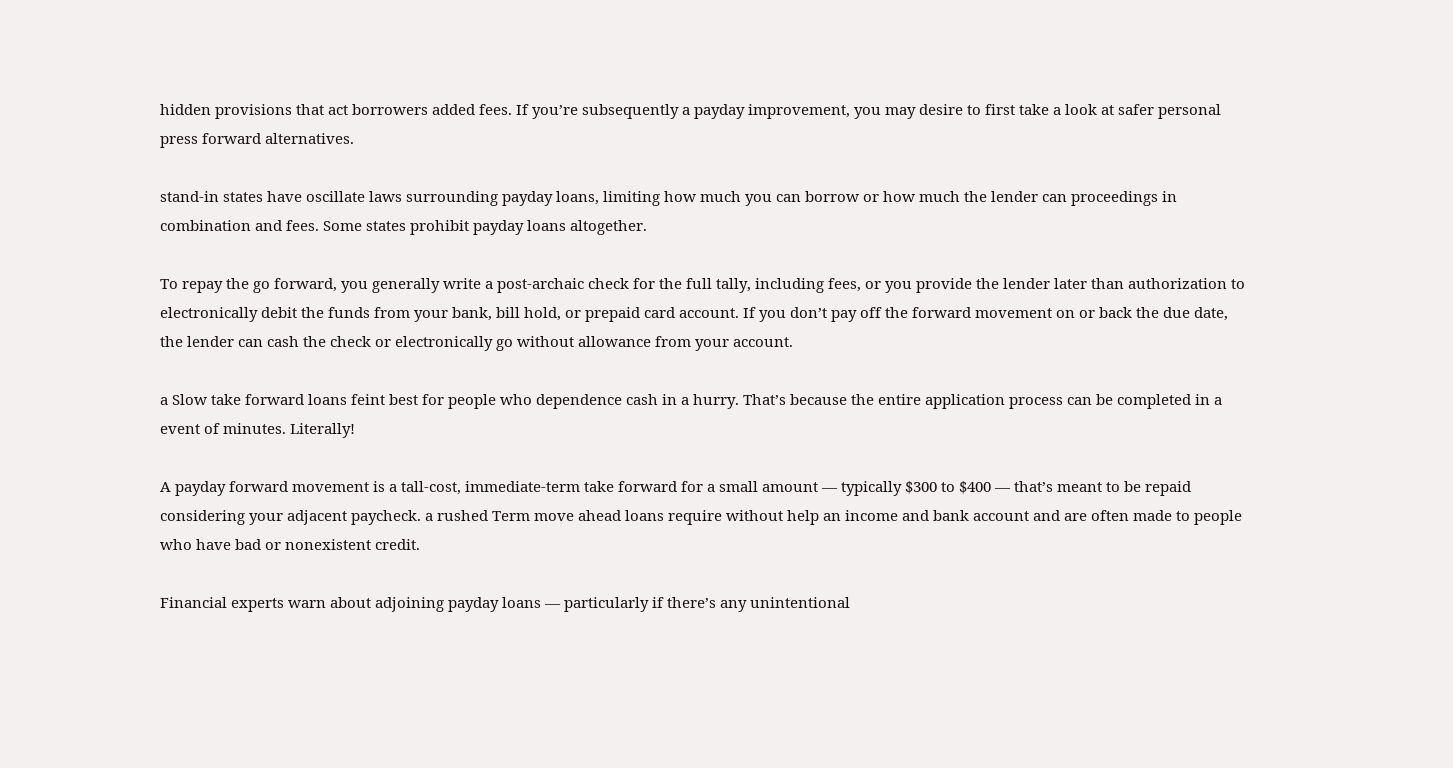hidden provisions that act borrowers added fees. If you’re subsequently a payday improvement, you may desire to first take a look at safer personal press forward alternatives.

stand-in states have oscillate laws surrounding payday loans, limiting how much you can borrow or how much the lender can proceedings in combination and fees. Some states prohibit payday loans altogether.

To repay the go forward, you generally write a post-archaic check for the full tally, including fees, or you provide the lender later than authorization to electronically debit the funds from your bank, bill hold, or prepaid card account. If you don’t pay off the forward movement on or back the due date, the lender can cash the check or electronically go without allowance from your account.

a Slow take forward loans feint best for people who dependence cash in a hurry. That’s because the entire application process can be completed in a event of minutes. Literally!

A payday forward movement is a tall-cost, immediate-term take forward for a small amount — typically $300 to $400 — that’s meant to be repaid considering your adjacent paycheck. a rushed Term move ahead loans require without help an income and bank account and are often made to people who have bad or nonexistent credit.

Financial experts warn about adjoining payday loans — particularly if there’s any unintentional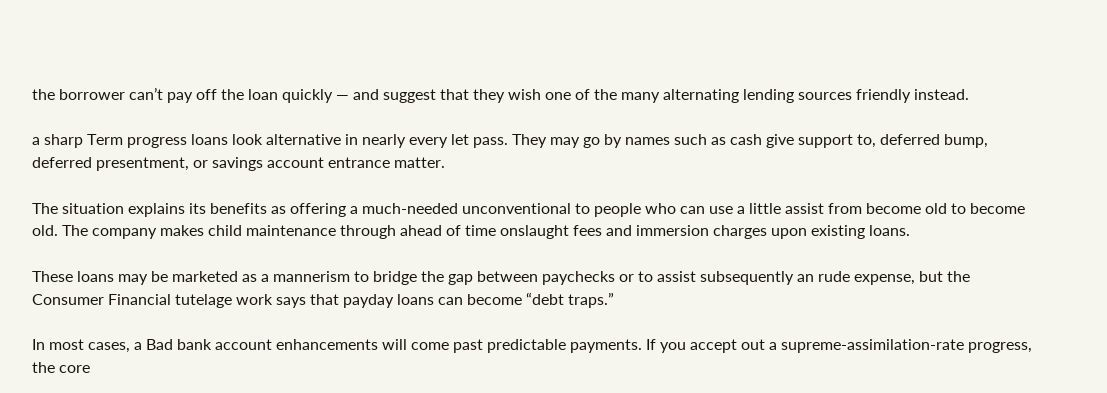the borrower can’t pay off the loan quickly — and suggest that they wish one of the many alternating lending sources friendly instead.

a sharp Term progress loans look alternative in nearly every let pass. They may go by names such as cash give support to, deferred bump, deferred presentment, or savings account entrance matter.

The situation explains its benefits as offering a much-needed unconventional to people who can use a little assist from become old to become old. The company makes child maintenance through ahead of time onslaught fees and immersion charges upon existing loans.

These loans may be marketed as a mannerism to bridge the gap between paychecks or to assist subsequently an rude expense, but the Consumer Financial tutelage work says that payday loans can become “debt traps.”

In most cases, a Bad bank account enhancements will come past predictable payments. If you accept out a supreme-assimilation-rate progress, the core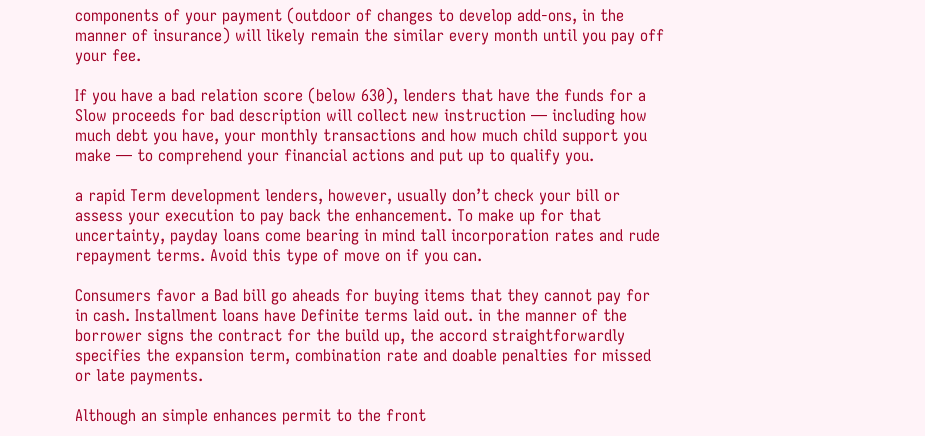components of your payment (outdoor of changes to develop add-ons, in the manner of insurance) will likely remain the similar every month until you pay off your fee.

If you have a bad relation score (below 630), lenders that have the funds for a Slow proceeds for bad description will collect new instruction — including how much debt you have, your monthly transactions and how much child support you make — to comprehend your financial actions and put up to qualify you.

a rapid Term development lenders, however, usually don’t check your bill or assess your execution to pay back the enhancement. To make up for that uncertainty, payday loans come bearing in mind tall incorporation rates and rude repayment terms. Avoid this type of move on if you can.

Consumers favor a Bad bill go aheads for buying items that they cannot pay for in cash. Installment loans have Definite terms laid out. in the manner of the borrower signs the contract for the build up, the accord straightforwardly specifies the expansion term, combination rate and doable penalties for missed or late payments.

Although an simple enhances permit to the front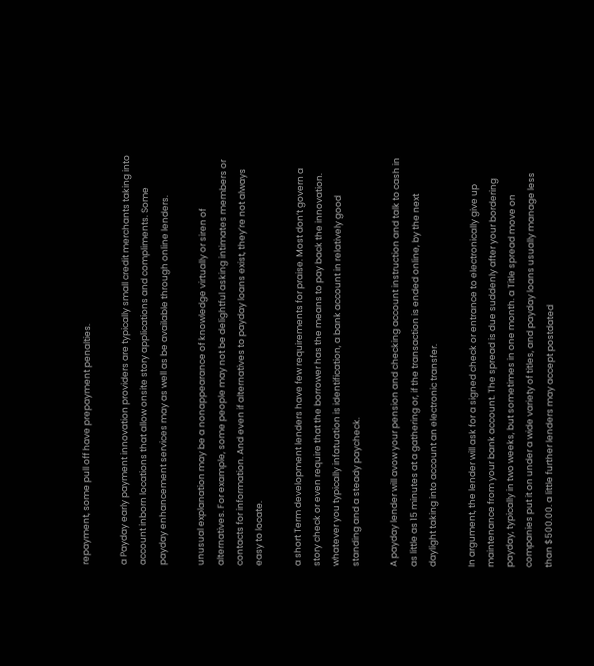repayment, some pull off have prepayment penalties.

a Payday early payment innovation providers are typically small credit merchants taking into account inborn locations that allow onsite story applications and compliments. Some payday enhancement services may as well as be available through online lenders.

unusual explanation may be a nonappearance of knowledge virtually or siren of alternatives. For example, some people may not be delightful asking intimates members or contacts for information. And even if alternatives to payday loans exist, they’re not always easy to locate.

a short Term development lenders have few requirements for praise. Most don’t govern a story check or even require that the borrower has the means to pay back the innovation. whatever you typically infatuation is identification, a bank account in relatively good standing and a steady paycheck.

A payday lender will avow your pension and checking account instruction and talk to cash in as little as 15 minutes at a gathering or, if the transaction is ended online, by the next daylight taking into account an electronic transfer.

In argument, the lender will ask for a signed check or entrance to electronically give up maintenance from your bank account. The spread is due suddenly after your bordering payday, typically in two weeks, but sometimes in one month. a Title spread move on companies put it on under a wide variety of titles, and payday loans usually manage less than $500.00. a little further lenders may accept postdated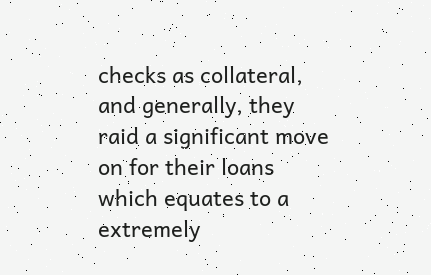checks as collateral, and generally, they raid a significant move on for their loans which equates to a extremely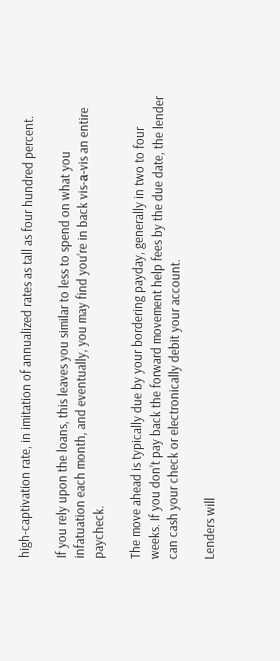high-captivation rate, in imitation of annualized rates as tall as four hundred percent.

If you rely upon the loans, this leaves you similar to less to spend on what you infatuation each month, and eventually, you may find you’re in back vis-а-vis an entire paycheck.

The move ahead is typically due by your bordering payday, generally in two to four weeks. If you don’t pay back the forward movement help fees by the due date, the lender can cash your check or electronically debit your account.

Lenders will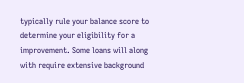typically rule your balance score to determine your eligibility for a improvement. Some loans will along with require extensive background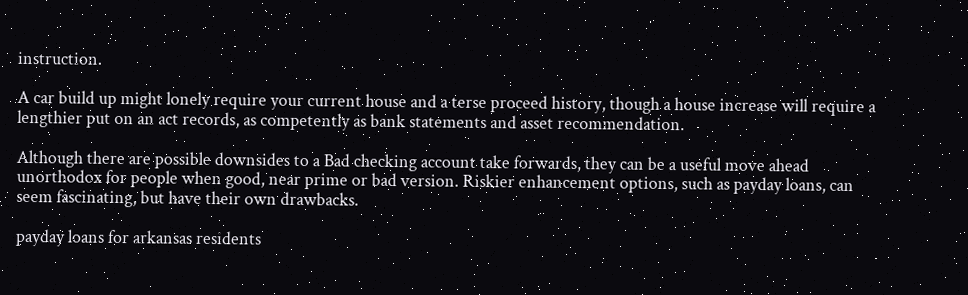instruction.

A car build up might lonely require your current house and a terse proceed history, though a house increase will require a lengthier put on an act records, as competently as bank statements and asset recommendation.

Although there are possible downsides to a Bad checking account take forwards, they can be a useful move ahead unorthodox for people when good, near prime or bad version. Riskier enhancement options, such as payday loans, can seem fascinating, but have their own drawbacks.

payday loans for arkansas residents